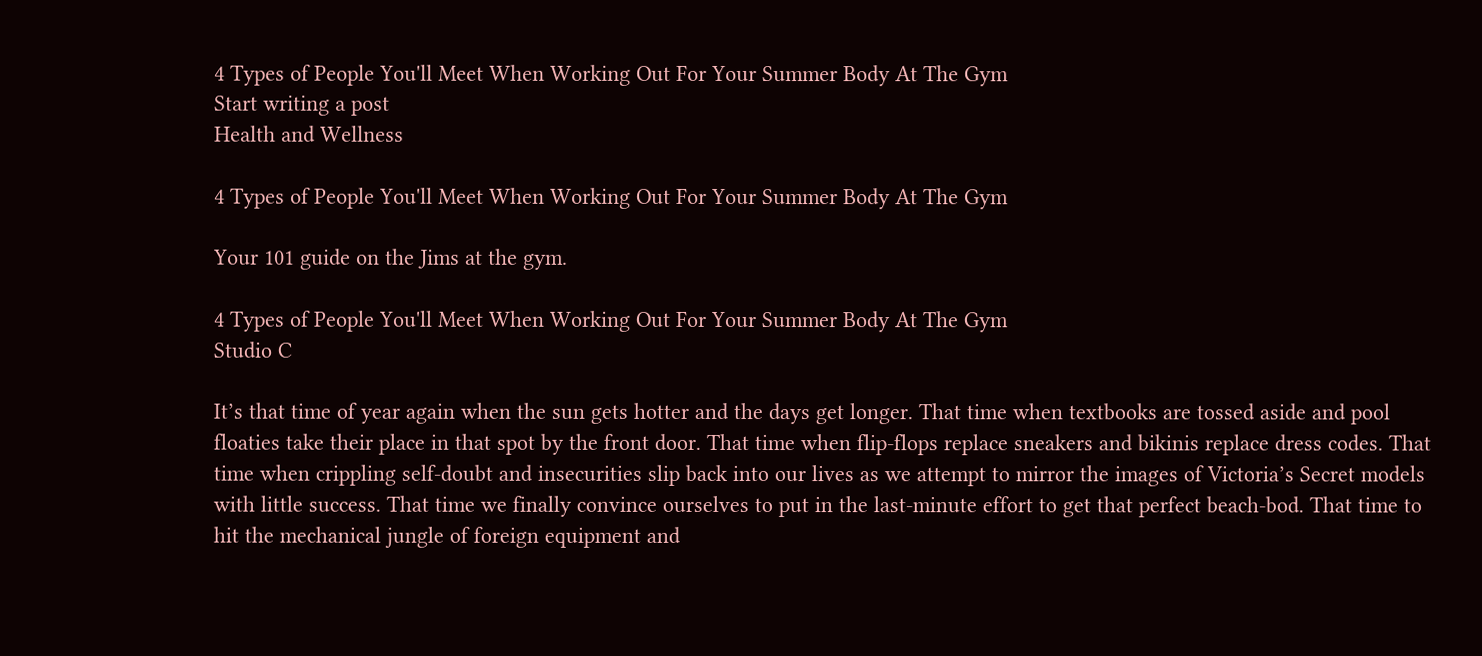4 Types of People You'll Meet When Working Out For Your Summer Body At The Gym
Start writing a post
Health and Wellness

4 Types of People You'll Meet When Working Out For Your Summer Body At The Gym

Your 101 guide on the Jims at the gym.

4 Types of People You'll Meet When Working Out For Your Summer Body At The Gym
Studio C

It’s that time of year again when the sun gets hotter and the days get longer. That time when textbooks are tossed aside and pool floaties take their place in that spot by the front door. That time when flip-flops replace sneakers and bikinis replace dress codes. That time when crippling self-doubt and insecurities slip back into our lives as we attempt to mirror the images of Victoria’s Secret models with little success. That time we finally convince ourselves to put in the last-minute effort to get that perfect beach-bod. That time to hit the mechanical jungle of foreign equipment and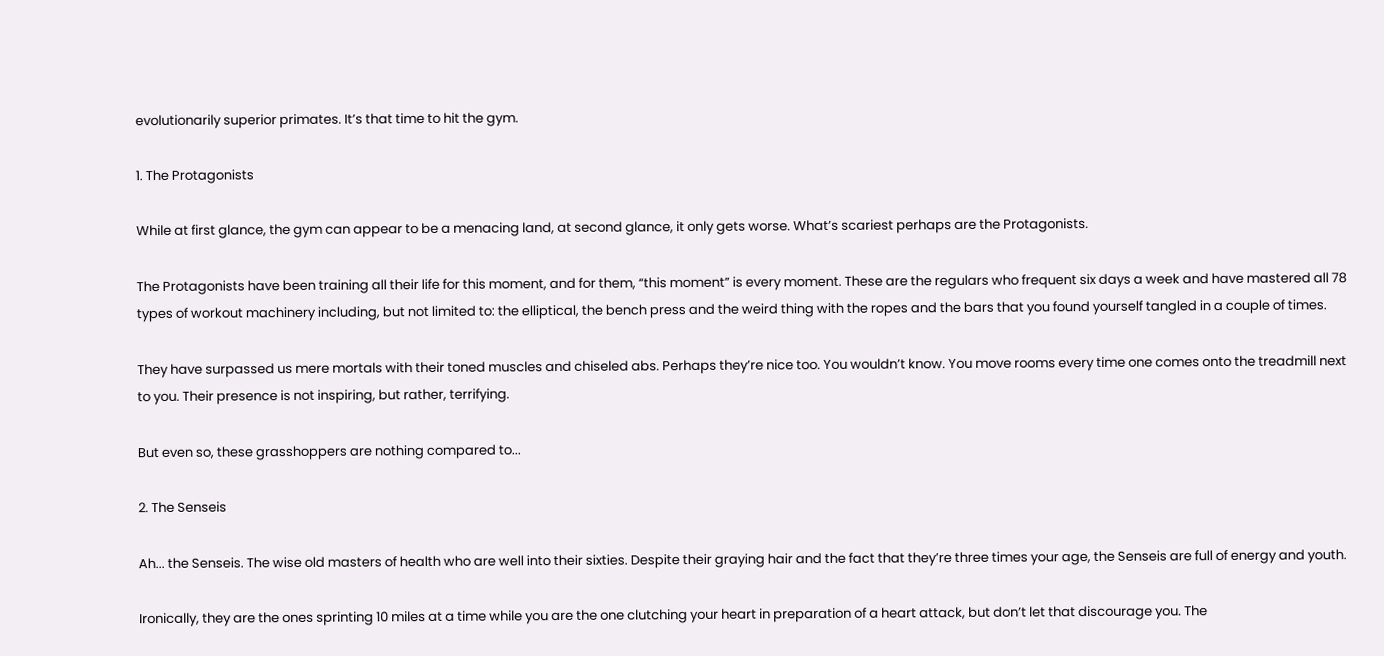evolutionarily superior primates. It’s that time to hit the gym.

1. The Protagonists

While at first glance, the gym can appear to be a menacing land, at second glance, it only gets worse. What’s scariest perhaps are the Protagonists.

The Protagonists have been training all their life for this moment, and for them, “this moment” is every moment. These are the regulars who frequent six days a week and have mastered all 78 types of workout machinery including, but not limited to: the elliptical, the bench press and the weird thing with the ropes and the bars that you found yourself tangled in a couple of times.

They have surpassed us mere mortals with their toned muscles and chiseled abs. Perhaps they’re nice too. You wouldn’t know. You move rooms every time one comes onto the treadmill next to you. Their presence is not inspiring, but rather, terrifying.

But even so, these grasshoppers are nothing compared to...

2. The Senseis

Ah... the Senseis. The wise old masters of health who are well into their sixties. Despite their graying hair and the fact that they’re three times your age, the Senseis are full of energy and youth.

Ironically, they are the ones sprinting 10 miles at a time while you are the one clutching your heart in preparation of a heart attack, but don’t let that discourage you. The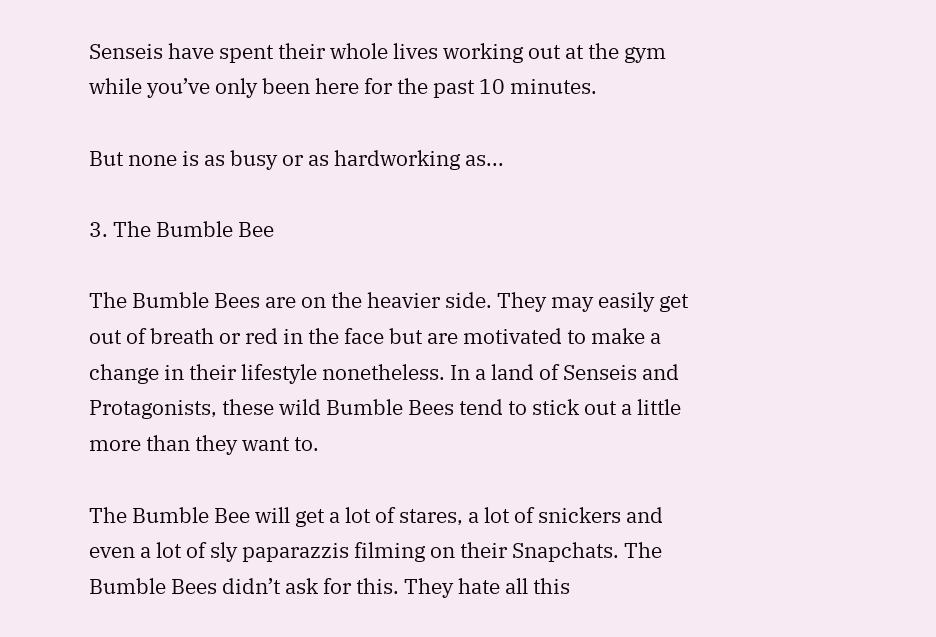Senseis have spent their whole lives working out at the gym while you’ve only been here for the past 10 minutes.

But none is as busy or as hardworking as...

3. The Bumble Bee

The Bumble Bees are on the heavier side. They may easily get out of breath or red in the face but are motivated to make a change in their lifestyle nonetheless. In a land of Senseis and Protagonists, these wild Bumble Bees tend to stick out a little more than they want to.

The Bumble Bee will get a lot of stares, a lot of snickers and even a lot of sly paparazzis filming on their Snapchats. The Bumble Bees didn’t ask for this. They hate all this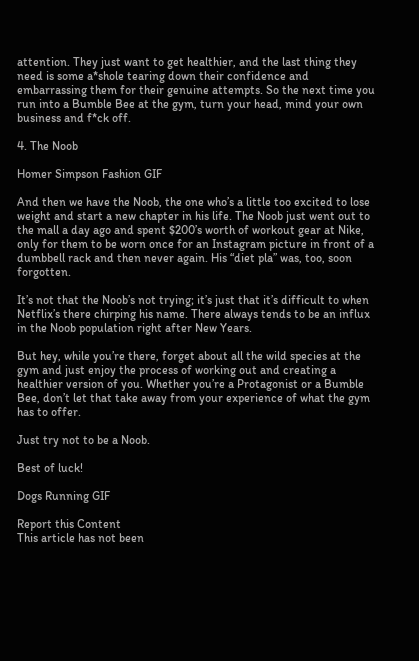attention. They just want to get healthier, and the last thing they need is some a*shole tearing down their confidence and embarrassing them for their genuine attempts. So the next time you run into a Bumble Bee at the gym, turn your head, mind your own business and f*ck off.

4. The Noob

Homer Simpson Fashion GIF

And then we have the Noob, the one who’s a little too excited to lose weight and start a new chapter in his life. The Noob just went out to the mall a day ago and spent $200’s worth of workout gear at Nike, only for them to be worn once for an Instagram picture in front of a dumbbell rack and then never again. His “diet pla” was, too, soon forgotten.

It’s not that the Noob’s not trying; it’s just that it’s difficult to when Netflix’s there chirping his name. There always tends to be an influx in the Noob population right after New Years.

But hey, while you’re there, forget about all the wild species at the gym and just enjoy the process of working out and creating a healthier version of you. Whether you’re a Protagonist or a Bumble Bee, don’t let that take away from your experience of what the gym has to offer.

Just try not to be a Noob.

Best of luck!

Dogs Running GIF

Report this Content
This article has not been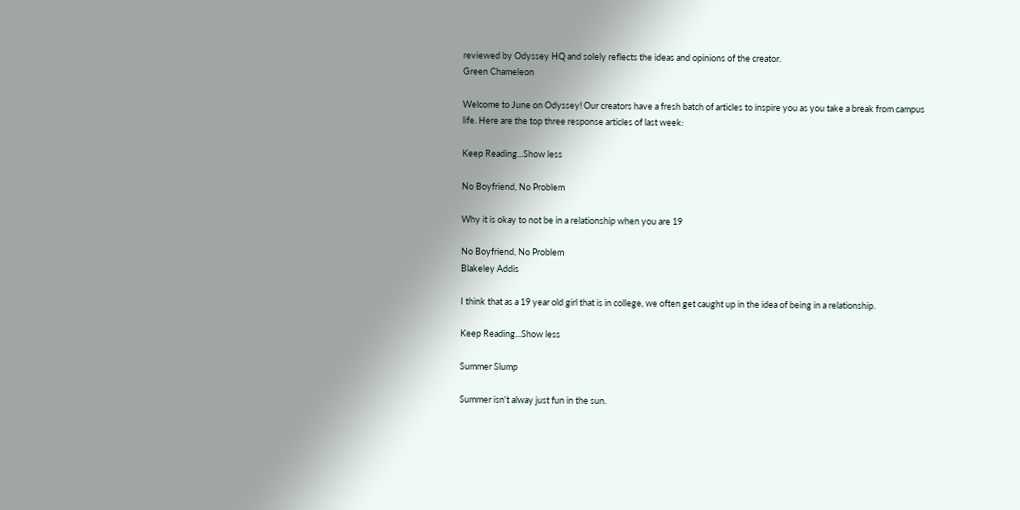reviewed by Odyssey HQ and solely reflects the ideas and opinions of the creator.
Green Chameleon

Welcome to June on Odyssey! Our creators have a fresh batch of articles to inspire you as you take a break from campus life. Here are the top three response articles of last week:

Keep Reading...Show less

No Boyfriend, No Problem

Why it is okay to not be in a relationship when you are 19

No Boyfriend, No Problem
Blakeley Addis

I think that as a 19 year old girl that is in college, we often get caught up in the idea of being in a relationship.

Keep Reading...Show less

Summer Slump

Summer isn't alway just fun in the sun.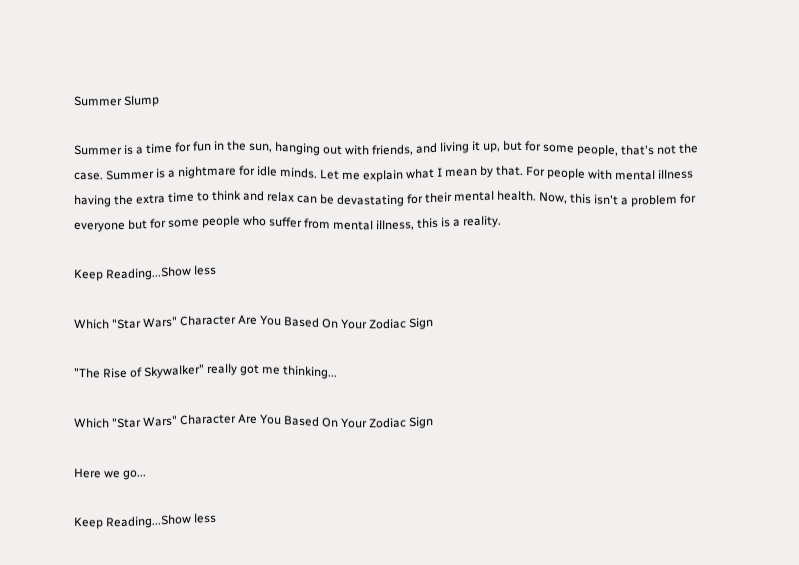Summer Slump

Summer is a time for fun in the sun, hanging out with friends, and living it up, but for some people, that's not the case. Summer is a nightmare for idle minds. Let me explain what I mean by that. For people with mental illness having the extra time to think and relax can be devastating for their mental health. Now, this isn't a problem for everyone but for some people who suffer from mental illness, this is a reality.

Keep Reading...Show less

Which "Star Wars" Character Are You Based On Your Zodiac Sign

"The Rise of Skywalker" really got me thinking...

Which "Star Wars" Character Are You Based On Your Zodiac Sign

Here we go...

Keep Reading...Show less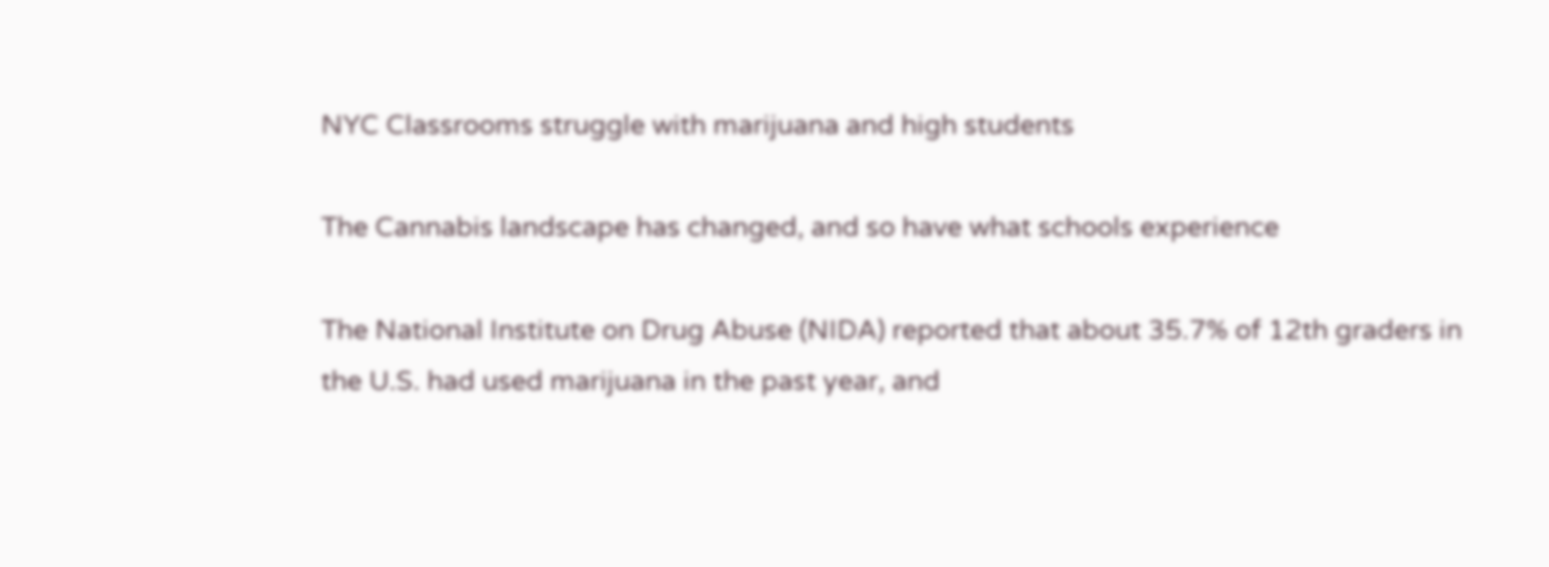NYC Classrooms struggle with marijuana and high students

The Cannabis landscape has changed, and so have what schools experience

The National Institute on Drug Abuse (NIDA) reported that about 35.7% of 12th graders in the U.S. had used marijuana in the past year, and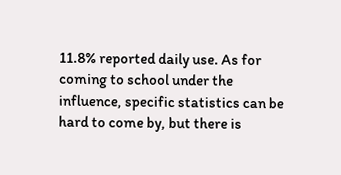11.8% reported daily use. As for coming to school under the influence, specific statistics can be hard to come by, but there is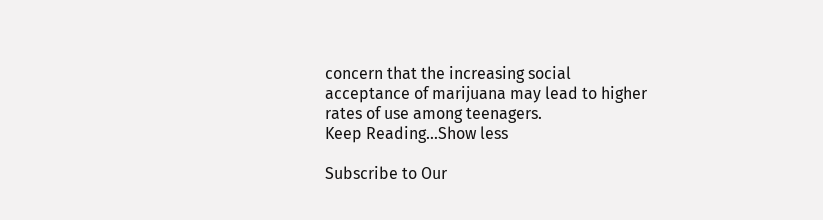concern that the increasing social acceptance of marijuana may lead to higher rates of use among teenagers.
Keep Reading...Show less

Subscribe to Our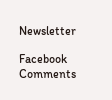Newsletter

Facebook Comments